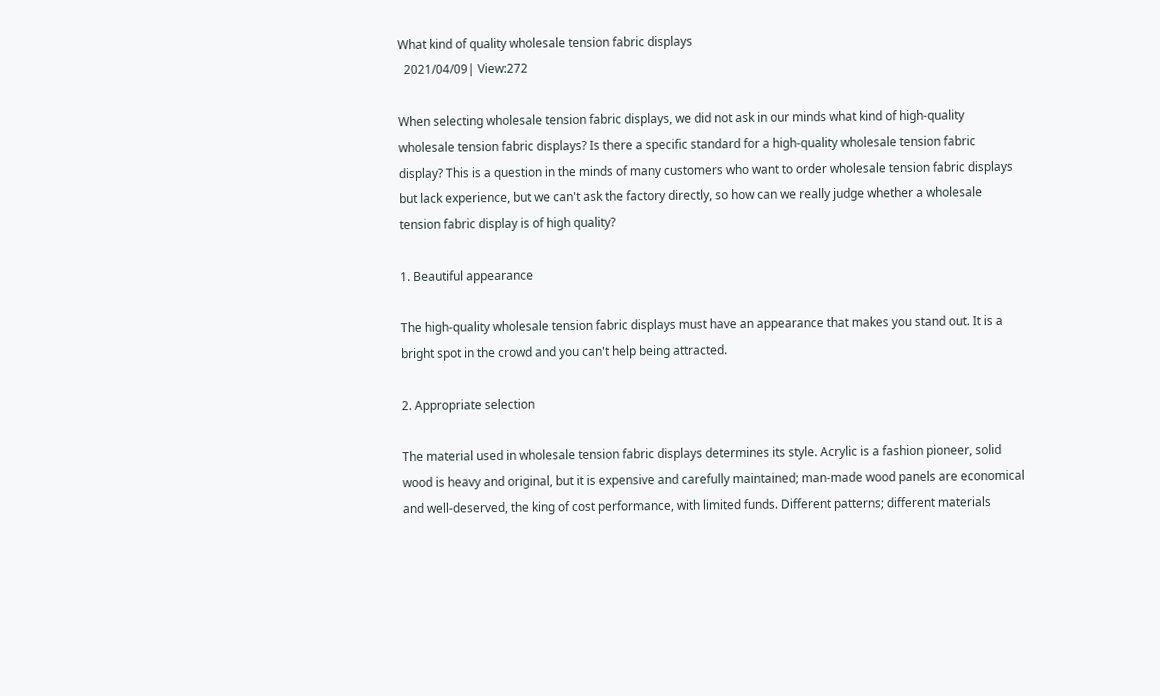What kind of quality wholesale tension fabric displays
  2021/04/09| View:272

When selecting wholesale tension fabric displays, we did not ask in our minds what kind of high-quality wholesale tension fabric displays? Is there a specific standard for a high-quality wholesale tension fabric display? This is a question in the minds of many customers who want to order wholesale tension fabric displays but lack experience, but we can't ask the factory directly, so how can we really judge whether a wholesale tension fabric display is of high quality?

1. Beautiful appearance

The high-quality wholesale tension fabric displays must have an appearance that makes you stand out. It is a bright spot in the crowd and you can't help being attracted.

2. Appropriate selection

The material used in wholesale tension fabric displays determines its style. Acrylic is a fashion pioneer, solid wood is heavy and original, but it is expensive and carefully maintained; man-made wood panels are economical and well-deserved, the king of cost performance, with limited funds. Different patterns; different materials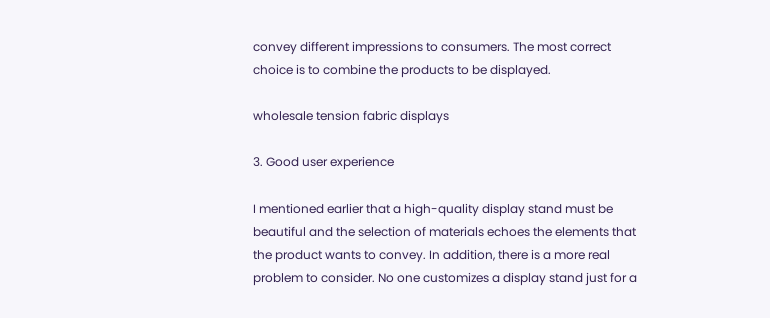convey different impressions to consumers. The most correct choice is to combine the products to be displayed.

wholesale tension fabric displays

3. Good user experience

I mentioned earlier that a high-quality display stand must be beautiful and the selection of materials echoes the elements that the product wants to convey. In addition, there is a more real problem to consider. No one customizes a display stand just for a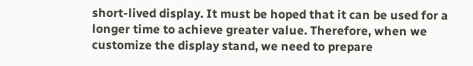short-lived display. It must be hoped that it can be used for a longer time to achieve greater value. Therefore, when we customize the display stand, we need to prepare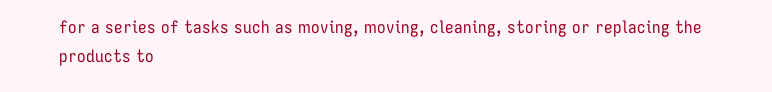for a series of tasks such as moving, moving, cleaning, storing or replacing the products to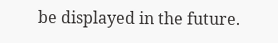be displayed in the future.